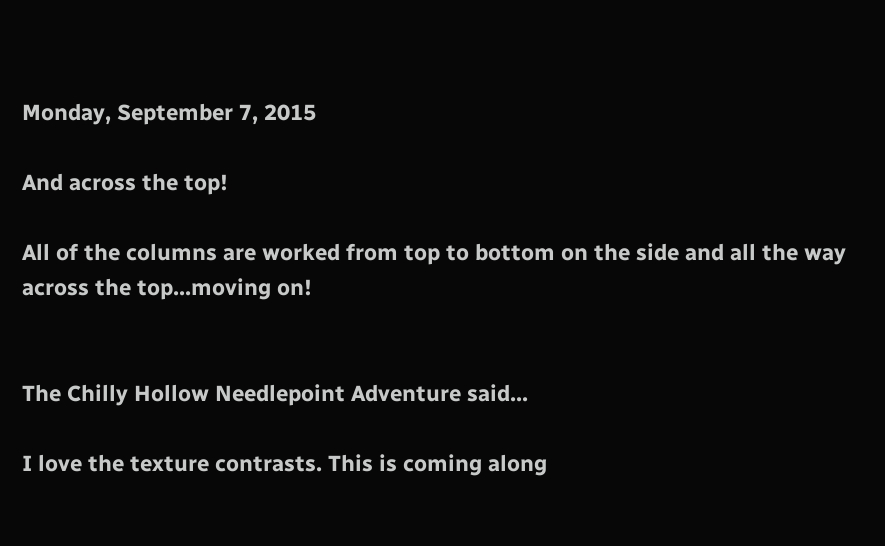Monday, September 7, 2015

And across the top!

All of the columns are worked from top to bottom on the side and all the way across the top...moving on!


The Chilly Hollow Needlepoint Adventure said...

I love the texture contrasts. This is coming along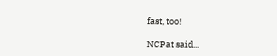fast, too!

NCPat said...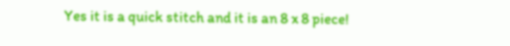Yes it is a quick stitch and it is an 8 x 8 piece!